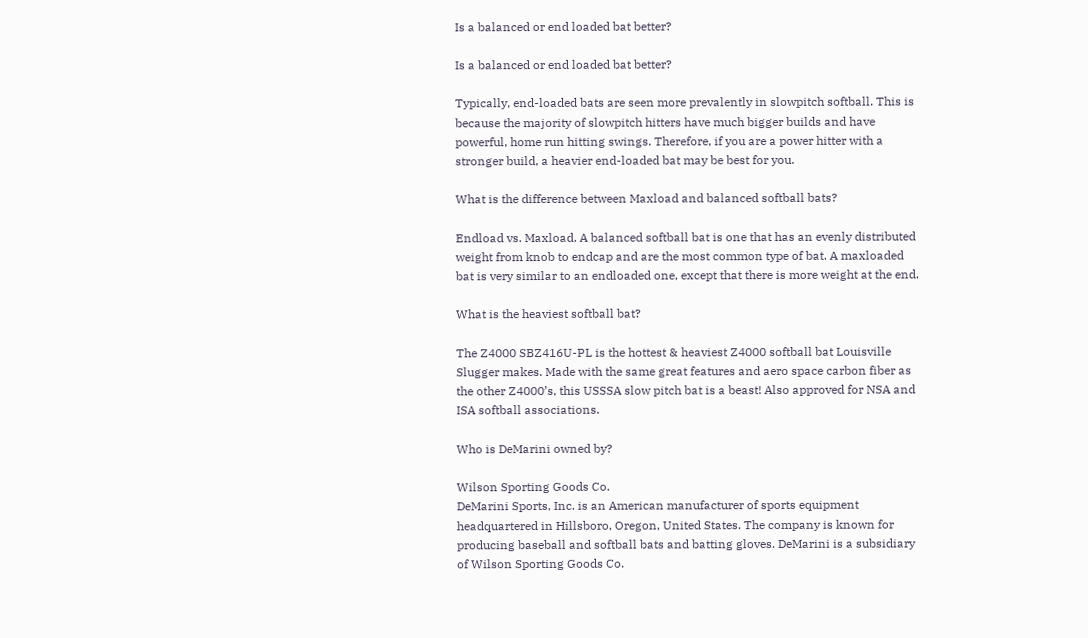Is a balanced or end loaded bat better?

Is a balanced or end loaded bat better?

Typically, end-loaded bats are seen more prevalently in slowpitch softball. This is because the majority of slowpitch hitters have much bigger builds and have powerful, home run hitting swings. Therefore, if you are a power hitter with a stronger build, a heavier end-loaded bat may be best for you.

What is the difference between Maxload and balanced softball bats?

Endload vs. Maxload. A balanced softball bat is one that has an evenly distributed weight from knob to endcap and are the most common type of bat. A maxloaded bat is very similar to an endloaded one, except that there is more weight at the end.

What is the heaviest softball bat?

The Z4000 SBZ416U-PL is the hottest & heaviest Z4000 softball bat Louisville Slugger makes. Made with the same great features and aero space carbon fiber as the other Z4000’s, this USSSA slow pitch bat is a beast! Also approved for NSA and ISA softball associations.

Who is DeMarini owned by?

Wilson Sporting Goods Co.
DeMarini Sports, Inc. is an American manufacturer of sports equipment headquartered in Hillsboro, Oregon, United States. The company is known for producing baseball and softball bats and batting gloves. DeMarini is a subsidiary of Wilson Sporting Goods Co.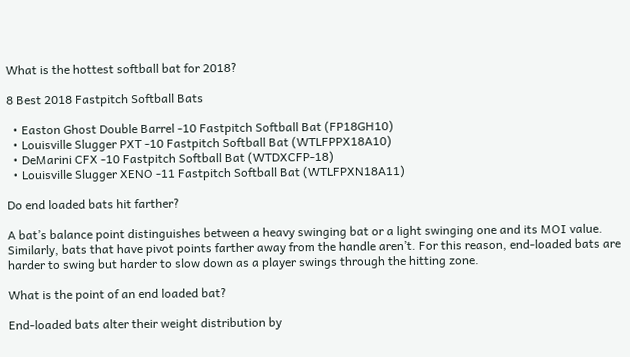What is the hottest softball bat for 2018?

8 Best 2018 Fastpitch Softball Bats

  • Easton Ghost Double Barrel -10 Fastpitch Softball Bat (FP18GH10)
  • Louisville Slugger PXT -10 Fastpitch Softball Bat (WTLFPPX18A10)
  • DeMarini CFX -10 Fastpitch Softball Bat (WTDXCFP-18)
  • Louisville Slugger XENO -11 Fastpitch Softball Bat (WTLFPXN18A11)

Do end loaded bats hit farther?

A bat’s balance point distinguishes between a heavy swinging bat or a light swinging one and its MOI value. Similarly, bats that have pivot points farther away from the handle aren’t. For this reason, end-loaded bats are harder to swing but harder to slow down as a player swings through the hitting zone.

What is the point of an end loaded bat?

End-loaded bats alter their weight distribution by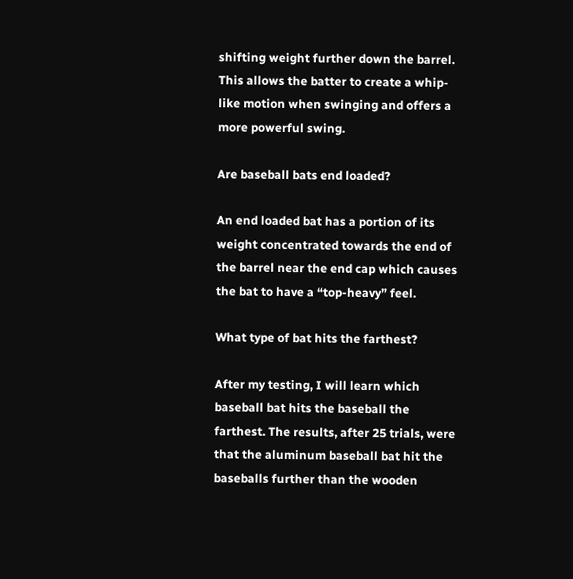shifting weight further down the barrel. This allows the batter to create a whip-like motion when swinging and offers a more powerful swing.

Are baseball bats end loaded?

An end loaded bat has a portion of its weight concentrated towards the end of the barrel near the end cap which causes the bat to have a “top-heavy” feel.

What type of bat hits the farthest?

After my testing, I will learn which baseball bat hits the baseball the farthest. The results, after 25 trials, were that the aluminum baseball bat hit the baseballs further than the wooden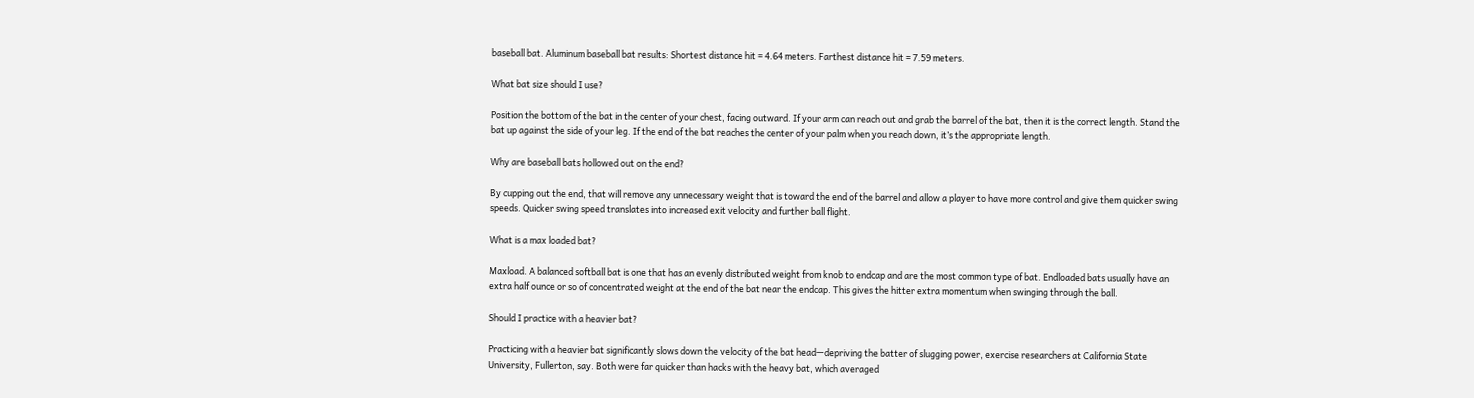baseball bat. Aluminum baseball bat results: Shortest distance hit = 4.64 meters. Farthest distance hit = 7.59 meters.

What bat size should I use?

Position the bottom of the bat in the center of your chest, facing outward. If your arm can reach out and grab the barrel of the bat, then it is the correct length. Stand the bat up against the side of your leg. If the end of the bat reaches the center of your palm when you reach down, it’s the appropriate length.

Why are baseball bats hollowed out on the end?

By cupping out the end, that will remove any unnecessary weight that is toward the end of the barrel and allow a player to have more control and give them quicker swing speeds. Quicker swing speed translates into increased exit velocity and further ball flight.

What is a max loaded bat?

Maxload. A balanced softball bat is one that has an evenly distributed weight from knob to endcap and are the most common type of bat. Endloaded bats usually have an extra half ounce or so of concentrated weight at the end of the bat near the endcap. This gives the hitter extra momentum when swinging through the ball.

Should I practice with a heavier bat?

Practicing with a heavier bat significantly slows down the velocity of the bat head—depriving the batter of slugging power, exercise researchers at California State University, Fullerton, say. Both were far quicker than hacks with the heavy bat, which averaged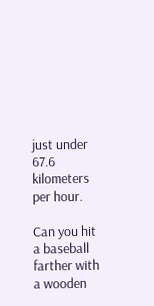just under 67.6 kilometers per hour.

Can you hit a baseball farther with a wooden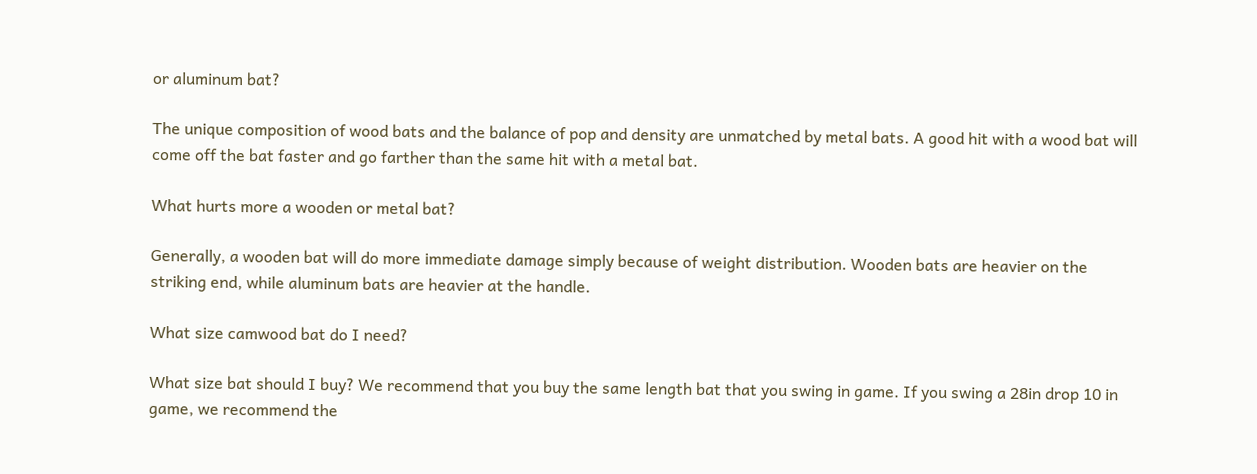or aluminum bat?

The unique composition of wood bats and the balance of pop and density are unmatched by metal bats. A good hit with a wood bat will come off the bat faster and go farther than the same hit with a metal bat.

What hurts more a wooden or metal bat?

Generally, a wooden bat will do more immediate damage simply because of weight distribution. Wooden bats are heavier on the striking end, while aluminum bats are heavier at the handle.

What size camwood bat do I need?

What size bat should I buy? We recommend that you buy the same length bat that you swing in game. If you swing a 28in drop 10 in game, we recommend the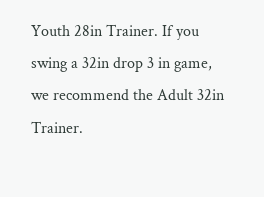Youth 28in Trainer. If you swing a 32in drop 3 in game, we recommend the Adult 32in Trainer.